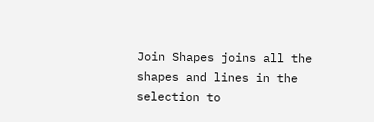Join Shapes joins all the shapes and lines in the selection to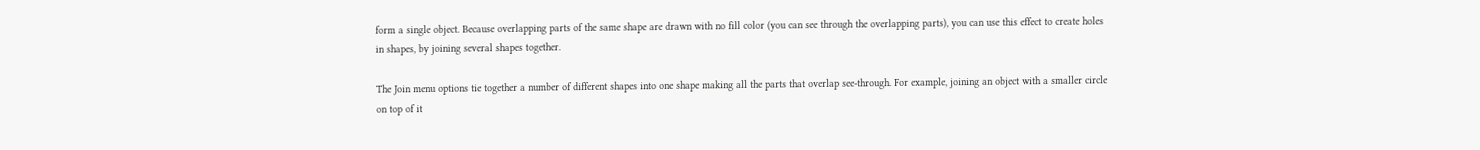form a single object. Because overlapping parts of the same shape are drawn with no fill color (you can see through the overlapping parts), you can use this effect to create holes in shapes, by joining several shapes together.

The Join menu options tie together a number of different shapes into one shape making all the parts that overlap see-through. For example, joining an object with a smaller circle on top of it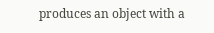produces an object with a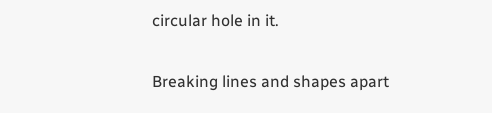circular hole in it.

Breaking lines and shapes apart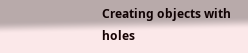Creating objects with holes